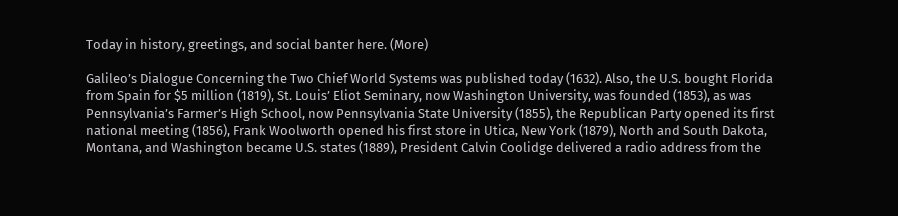Today in history, greetings, and social banter here. (More)

Galileo’s Dialogue Concerning the Two Chief World Systems was published today (1632). Also, the U.S. bought Florida from Spain for $5 million (1819), St. Louis’ Eliot Seminary, now Washington University, was founded (1853), as was Pennsylvania’s Farmer’s High School, now Pennsylvania State University (1855), the Republican Party opened its first national meeting (1856), Frank Woolworth opened his first store in Utica, New York (1879), North and South Dakota, Montana, and Washington became U.S. states (1889), President Calvin Coolidge delivered a radio address from the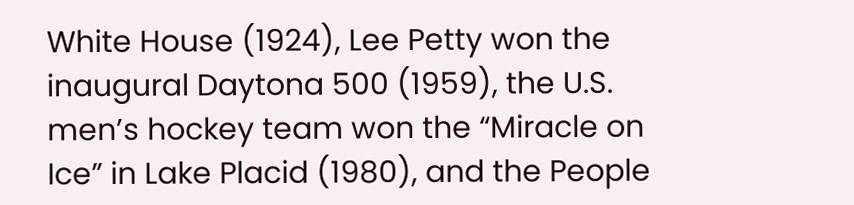White House (1924), Lee Petty won the inaugural Daytona 500 (1959), the U.S. men’s hockey team won the “Miracle on Ice” in Lake Placid (1980), and the People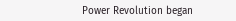Power Revolution began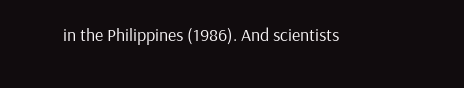in the Philippines (1986). And scientists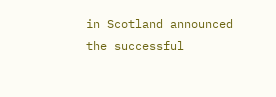in Scotland announced the successful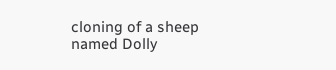cloning of a sheep named Dolly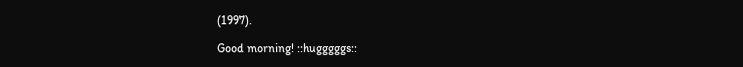(1997).

Good morning! ::hugggggs::